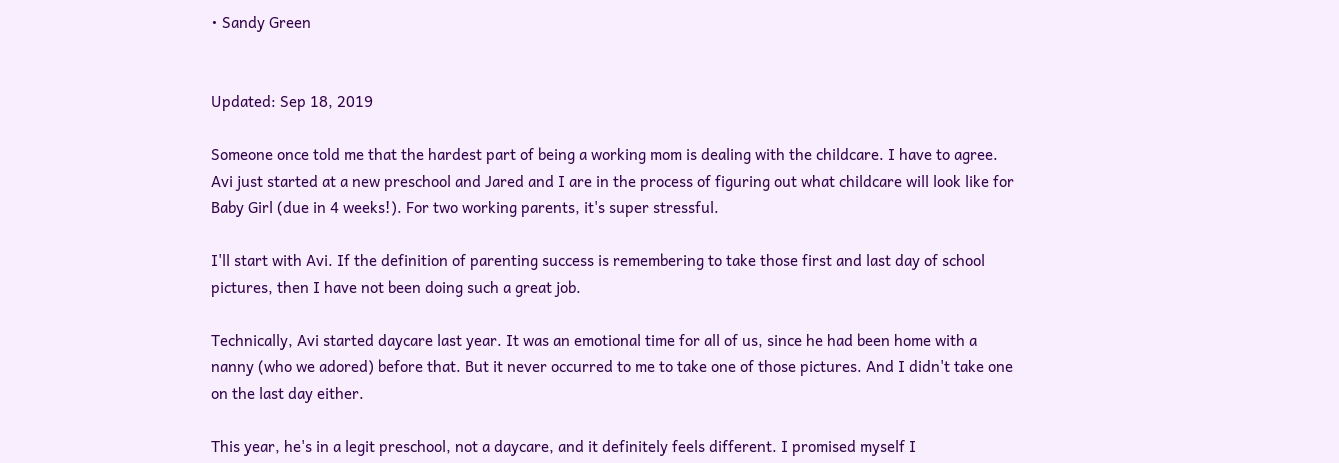• Sandy Green


Updated: Sep 18, 2019

Someone once told me that the hardest part of being a working mom is dealing with the childcare. I have to agree. Avi just started at a new preschool and Jared and I are in the process of figuring out what childcare will look like for Baby Girl (due in 4 weeks!). For two working parents, it's super stressful.

I'll start with Avi. If the definition of parenting success is remembering to take those first and last day of school pictures, then I have not been doing such a great job.

Technically, Avi started daycare last year. It was an emotional time for all of us, since he had been home with a nanny (who we adored) before that. But it never occurred to me to take one of those pictures. And I didn't take one on the last day either.

This year, he's in a legit preschool, not a daycare, and it definitely feels different. I promised myself I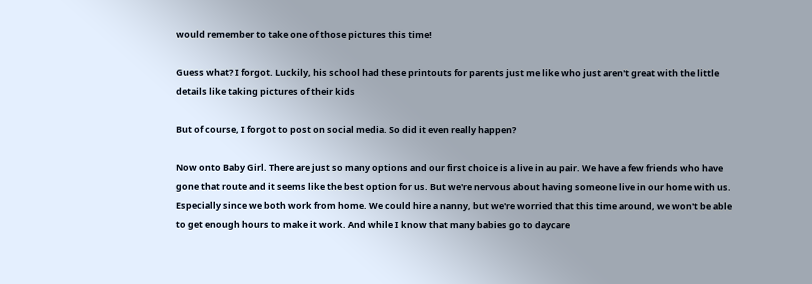would remember to take one of those pictures this time!

Guess what? I forgot. Luckily, his school had these printouts for parents just me like who just aren't great with the little details like taking pictures of their kids

But of course, I forgot to post on social media. So did it even really happen?

Now onto Baby Girl. There are just so many options and our first choice is a live in au pair. We have a few friends who have gone that route and it seems like the best option for us. But we're nervous about having someone live in our home with us. Especially since we both work from home. We could hire a nanny, but we're worried that this time around, we won't be able to get enough hours to make it work. And while I know that many babies go to daycare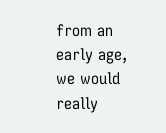from an early age, we would really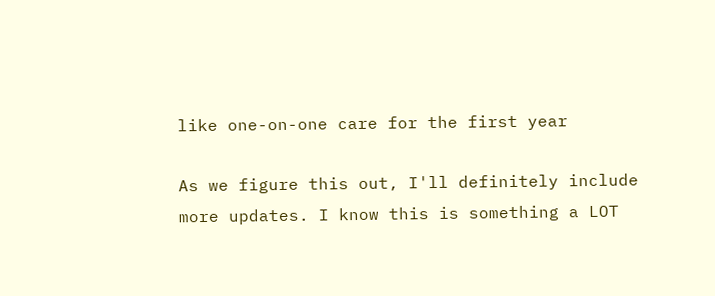like one-on-one care for the first year

As we figure this out, I'll definitely include more updates. I know this is something a LOT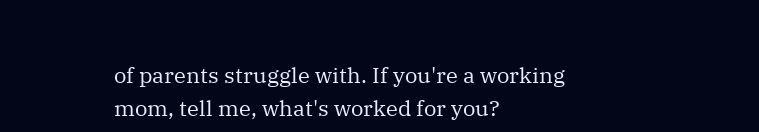of parents struggle with. If you're a working mom, tell me, what's worked for you?